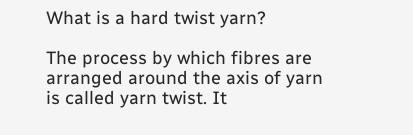What is a hard twist yarn?

The process by which fibres are arranged around the axis of yarn is called yarn twist. It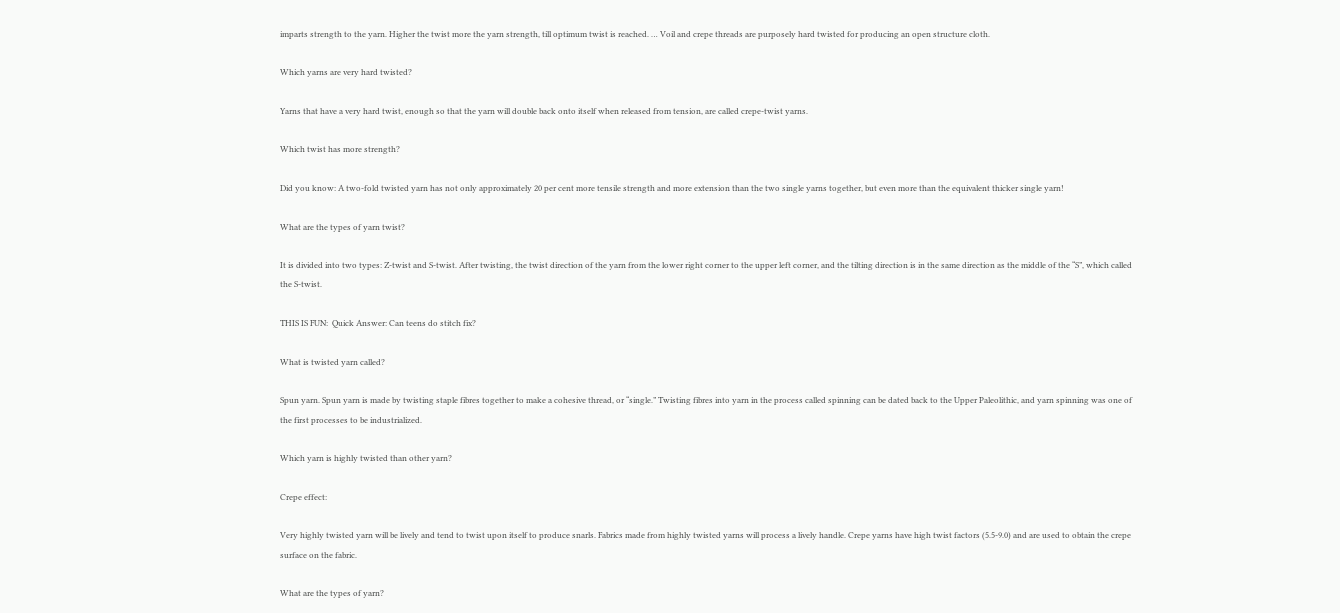imparts strength to the yarn. Higher the twist more the yarn strength, till optimum twist is reached. … Voil and crepe threads are purposely hard twisted for producing an open structure cloth.

Which yarns are very hard twisted?

Yarns that have a very hard twist, enough so that the yarn will double back onto itself when released from tension, are called crepe-twist yarns.

Which twist has more strength?

Did you know: A two-fold twisted yarn has not only approximately 20 per cent more tensile strength and more extension than the two single yarns together, but even more than the equivalent thicker single yarn!

What are the types of yarn twist?

It is divided into two types: Z-twist and S-twist. After twisting, the twist direction of the yarn from the lower right corner to the upper left corner, and the tilting direction is in the same direction as the middle of the “S”, which called the S-twist.

THIS IS FUN:  Quick Answer: Can teens do stitch fix?

What is twisted yarn called?

Spun yarn. Spun yarn is made by twisting staple fibres together to make a cohesive thread, or “single.” Twisting fibres into yarn in the process called spinning can be dated back to the Upper Paleolithic, and yarn spinning was one of the first processes to be industrialized.

Which yarn is highly twisted than other yarn?

Crepe effect:

Very highly twisted yarn will be lively and tend to twist upon itself to produce snarls. Fabrics made from highly twisted yarns will process a lively handle. Crepe yarns have high twist factors (5.5-9.0) and are used to obtain the crepe surface on the fabric.

What are the types of yarn?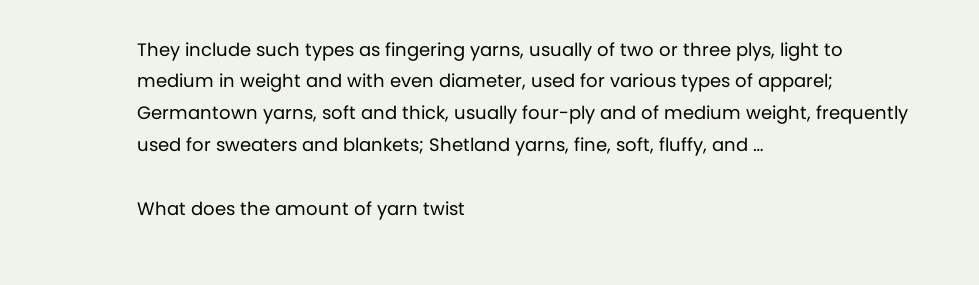They include such types as fingering yarns, usually of two or three plys, light to medium in weight and with even diameter, used for various types of apparel; Germantown yarns, soft and thick, usually four-ply and of medium weight, frequently used for sweaters and blankets; Shetland yarns, fine, soft, fluffy, and …

What does the amount of yarn twist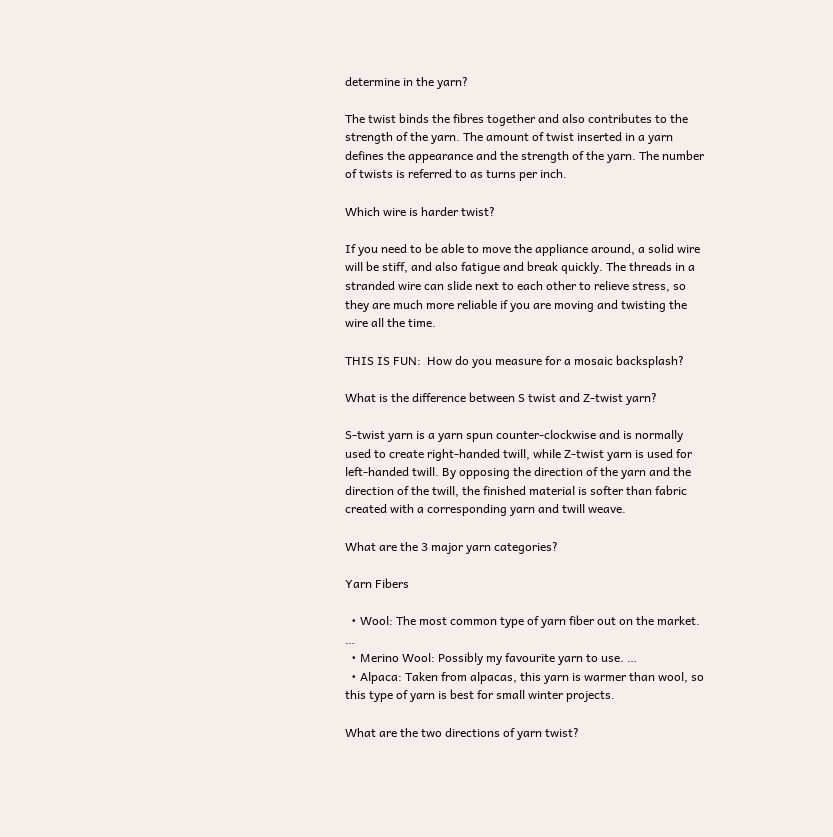determine in the yarn?

The twist binds the fibres together and also contributes to the strength of the yarn. The amount of twist inserted in a yarn defines the appearance and the strength of the yarn. The number of twists is referred to as turns per inch.

Which wire is harder twist?

If you need to be able to move the appliance around, a solid wire will be stiff, and also fatigue and break quickly. The threads in a stranded wire can slide next to each other to relieve stress, so they are much more reliable if you are moving and twisting the wire all the time.

THIS IS FUN:  How do you measure for a mosaic backsplash?

What is the difference between S twist and Z-twist yarn?

S-twist yarn is a yarn spun counter-clockwise and is normally used to create right-handed twill, while Z-twist yarn is used for left-handed twill. By opposing the direction of the yarn and the direction of the twill, the finished material is softer than fabric created with a corresponding yarn and twill weave.

What are the 3 major yarn categories?

Yarn Fibers

  • Wool: The most common type of yarn fiber out on the market. …
  • Merino Wool: Possibly my favourite yarn to use. …
  • Alpaca: Taken from alpacas, this yarn is warmer than wool, so this type of yarn is best for small winter projects.

What are the two directions of yarn twist?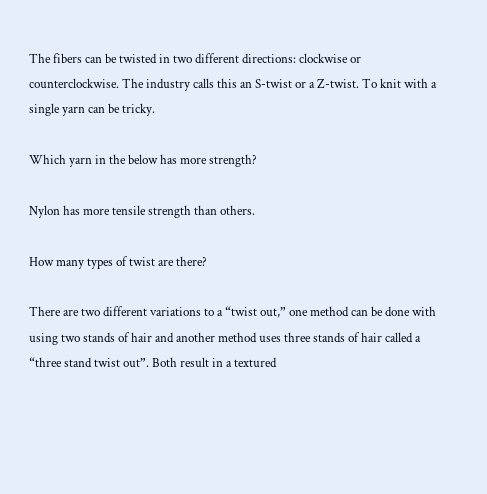The fibers can be twisted in two different directions: clockwise or counterclockwise. The industry calls this an S-twist or a Z-twist. To knit with a single yarn can be tricky.

Which yarn in the below has more strength?

Nylon has more tensile strength than others.

How many types of twist are there?

There are two different variations to a “twist out,” one method can be done with using two stands of hair and another method uses three stands of hair called a “three stand twist out”. Both result in a textured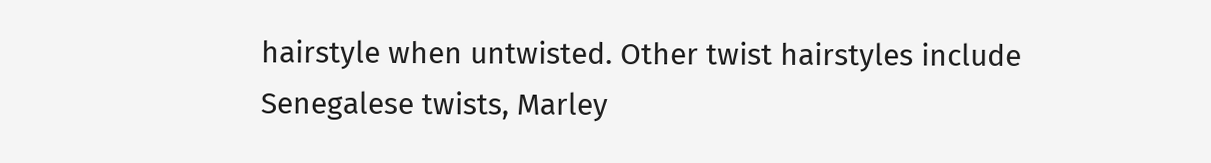hairstyle when untwisted. Other twist hairstyles include Senegalese twists, Marley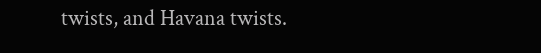twists, and Havana twists.